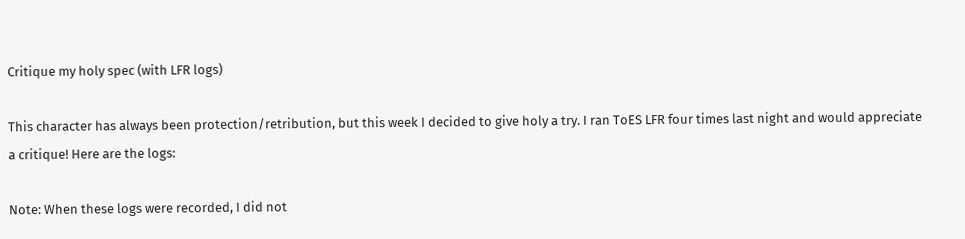Critique my holy spec (with LFR logs)

This character has always been protection/retribution, but this week I decided to give holy a try. I ran ToES LFR four times last night and would appreciate a critique! Here are the logs:

Note: When these logs were recorded, I did not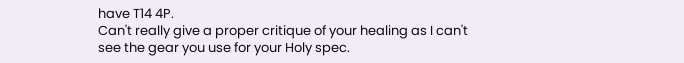have T14 4P.
Can't really give a proper critique of your healing as I can't see the gear you use for your Holy spec.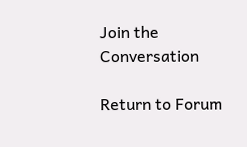Join the Conversation

Return to Forum